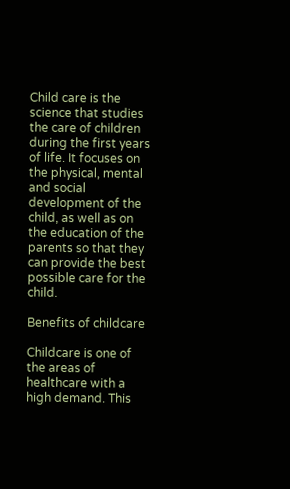Child care is the science that studies the care of children during the first years of life. It focuses on the physical, mental and social development of the child, as well as on the education of the parents so that they can provide the best possible care for the child.

Benefits of childcare

Childcare is one of the areas of healthcare with a high demand. This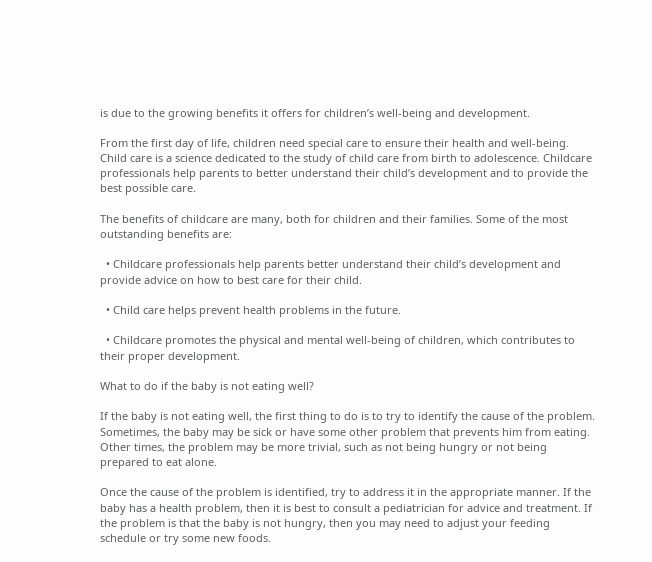is due to the growing benefits it offers for children’s well-being and development.

From the first day of life, children need special care to ensure their health and well-being. Child care is a science dedicated to the study of child care from birth to adolescence. Childcare professionals help parents to better understand their child’s development and to provide the best possible care.

The benefits of childcare are many, both for children and their families. Some of the most outstanding benefits are:

  • Childcare professionals help parents better understand their child’s development and provide advice on how to best care for their child.

  • Child care helps prevent health problems in the future.

  • Childcare promotes the physical and mental well-being of children, which contributes to their proper development.

What to do if the baby is not eating well?

If the baby is not eating well, the first thing to do is to try to identify the cause of the problem. Sometimes, the baby may be sick or have some other problem that prevents him from eating. Other times, the problem may be more trivial, such as not being hungry or not being prepared to eat alone.

Once the cause of the problem is identified, try to address it in the appropriate manner. If the baby has a health problem, then it is best to consult a pediatrician for advice and treatment. If the problem is that the baby is not hungry, then you may need to adjust your feeding schedule or try some new foods.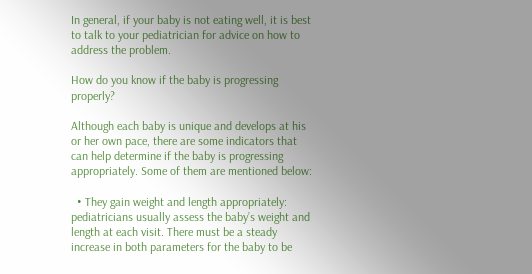In general, if your baby is not eating well, it is best to talk to your pediatrician for advice on how to address the problem.

How do you know if the baby is progressing properly?

Although each baby is unique and develops at his or her own pace, there are some indicators that can help determine if the baby is progressing appropriately. Some of them are mentioned below:

  • They gain weight and length appropriately: pediatricians usually assess the baby’s weight and length at each visit. There must be a steady increase in both parameters for the baby to be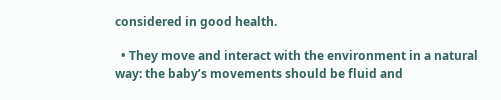considered in good health.

  • They move and interact with the environment in a natural way: the baby’s movements should be fluid and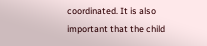coordinated. It is also important that the child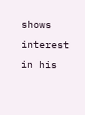shows interest in his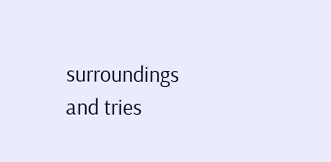surroundings and tries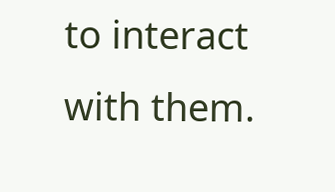to interact with them.